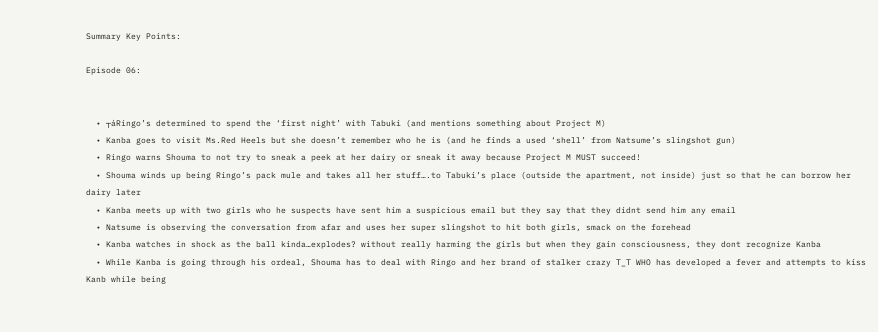Summary Key Points:

Episode 06:


  • ┬áRingo’s determined to spend the ‘first night’ with Tabuki (and mentions something about Project M)
  • Kanba goes to visit Ms.Red Heels but she doesn’t remember who he is (and he finds a used ‘shell’ from Natsume’s slingshot gun)
  • Ringo warns Shouma to not try to sneak a peek at her dairy or sneak it away because Project M MUST succeed!
  • Shouma winds up being Ringo’s pack mule and takes all her stuff….to Tabuki’s place (outside the apartment, not inside) just so that he can borrow her dairy later
  • Kanba meets up with two girls who he suspects have sent him a suspicious email but they say that they didnt send him any email
  • Natsume is observing the conversation from afar and uses her super slingshot to hit both girls, smack on the forehead
  • Kanba watches in shock as the ball kinda…explodes? without really harming the girls but when they gain consciousness, they dont recognize Kanba
  • While Kanba is going through his ordeal, Shouma has to deal with Ringo and her brand of stalker crazy T_T WHO has developed a fever and attempts to kiss Kanb while being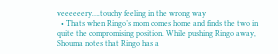veeeeeery….touchy feeling in the wrong way
  • Thats when Ringo’s mom comes home and finds the two in quite the compromising position. While pushing Ringo away, Shouma notes that Ringo has a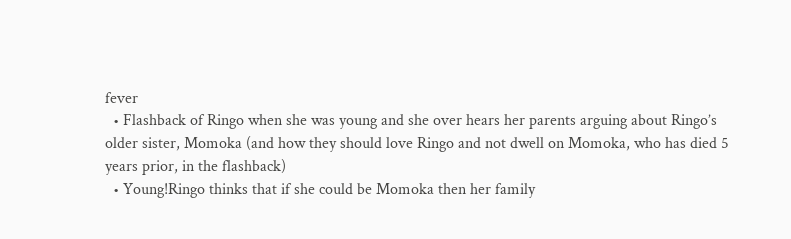fever
  • Flashback of Ringo when she was young and she over hears her parents arguing about Ringo’s older sister, Momoka (and how they should love Ringo and not dwell on Momoka, who has died 5 years prior, in the flashback)
  • Young!Ringo thinks that if she could be Momoka then her family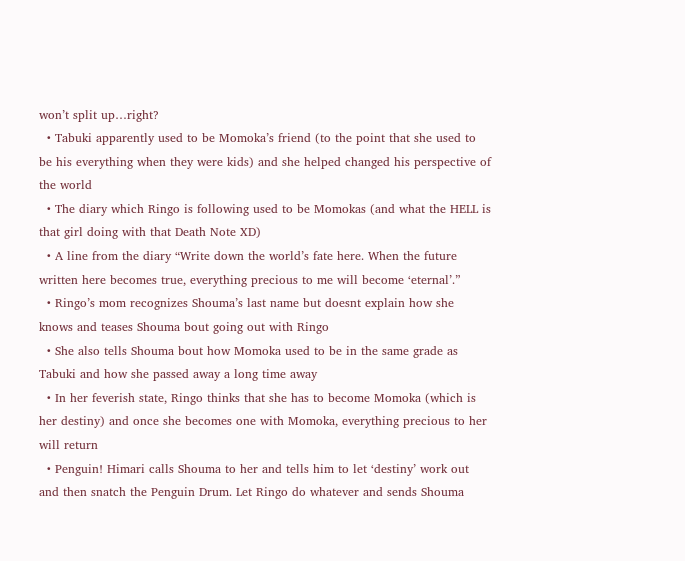won’t split up…right?
  • Tabuki apparently used to be Momoka’s friend (to the point that she used to be his everything when they were kids) and she helped changed his perspective of the world
  • The diary which Ringo is following used to be Momokas (and what the HELL is that girl doing with that Death Note XD)
  • A line from the diary “Write down the world’s fate here. When the future written here becomes true, everything precious to me will become ‘eternal’.”
  • Ringo’s mom recognizes Shouma’s last name but doesnt explain how she knows and teases Shouma bout going out with Ringo
  • She also tells Shouma bout how Momoka used to be in the same grade as Tabuki and how she passed away a long time away
  • In her feverish state, Ringo thinks that she has to become Momoka (which is her destiny) and once she becomes one with Momoka, everything precious to her will return
  • Penguin! Himari calls Shouma to her and tells him to let ‘destiny’ work out and then snatch the Penguin Drum. Let Ringo do whatever and sends Shouma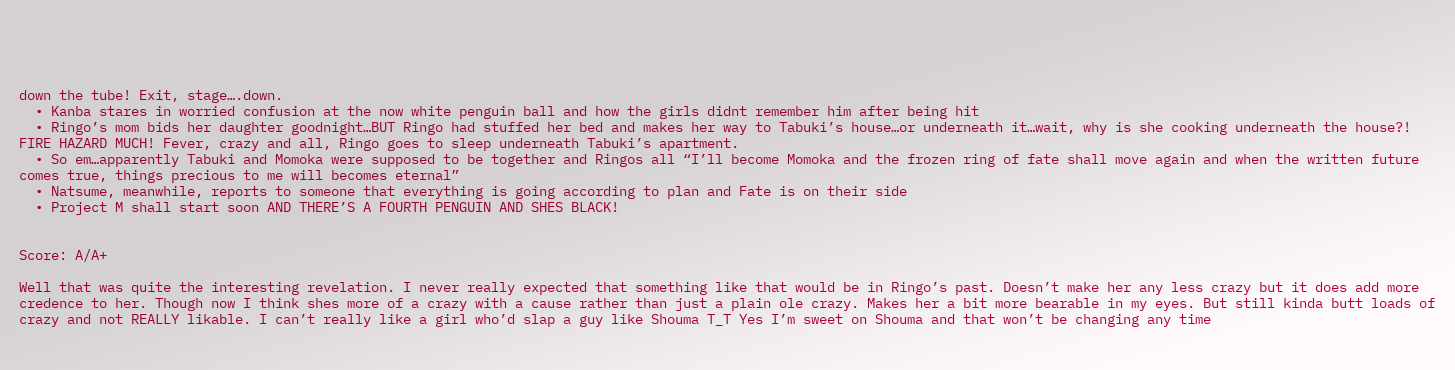down the tube! Exit, stage….down.
  • Kanba stares in worried confusion at the now white penguin ball and how the girls didnt remember him after being hit
  • Ringo’s mom bids her daughter goodnight…BUT Ringo had stuffed her bed and makes her way to Tabuki’s house…or underneath it…wait, why is she cooking underneath the house?! FIRE HAZARD MUCH! Fever, crazy and all, Ringo goes to sleep underneath Tabuki’s apartment.
  • So em…apparently Tabuki and Momoka were supposed to be together and Ringos all “I’ll become Momoka and the frozen ring of fate shall move again and when the written future comes true, things precious to me will becomes eternal”
  • Natsume, meanwhile, reports to someone that everything is going according to plan and Fate is on their side
  • Project M shall start soon AND THERE’S A FOURTH PENGUIN AND SHES BLACK!


Score: A/A+

Well that was quite the interesting revelation. I never really expected that something like that would be in Ringo’s past. Doesn’t make her any less crazy but it does add more credence to her. Though now I think shes more of a crazy with a cause rather than just a plain ole crazy. Makes her a bit more bearable in my eyes. But still kinda butt loads of crazy and not REALLY likable. I can’t really like a girl who’d slap a guy like Shouma T_T Yes I’m sweet on Shouma and that won’t be changing any time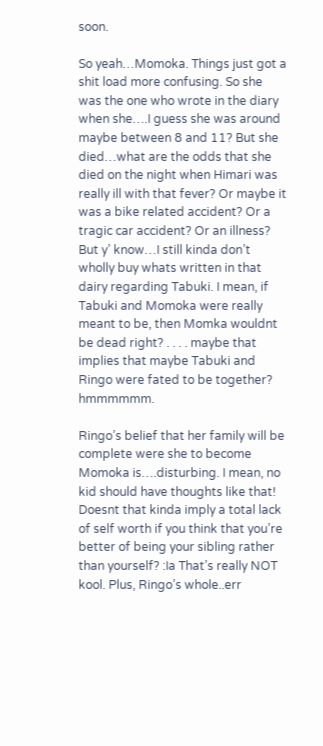soon.

So yeah…Momoka. Things just got a shit load more confusing. So she was the one who wrote in the diary when she….I guess she was around maybe between 8 and 11? But she died…what are the odds that she died on the night when Himari was really ill with that fever? Or maybe it was a bike related accident? Or a tragic car accident? Or an illness? But y’ know…I still kinda don’t wholly buy whats written in that dairy regarding Tabuki. I mean, if Tabuki and Momoka were really meant to be, then Momka wouldnt be dead right? . . . . maybe that implies that maybe Tabuki and Ringo were fated to be together? hmmmmmm.

Ringo’s belief that her family will be complete were she to become Momoka is….disturbing. I mean, no kid should have thoughts like that! Doesnt that kinda imply a total lack of self worth if you think that you’re better of being your sibling rather than yourself? :Ia That’s really NOT kool. Plus, Ringo’s whole..err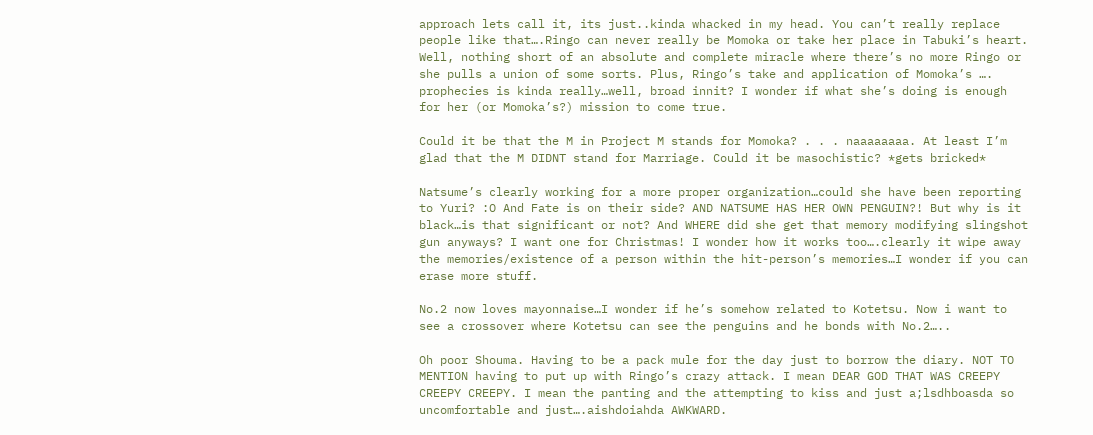approach lets call it, its just..kinda whacked in my head. You can’t really replace people like that….Ringo can never really be Momoka or take her place in Tabuki’s heart. Well, nothing short of an absolute and complete miracle where there’s no more Ringo or she pulls a union of some sorts. Plus, Ringo’s take and application of Momoka’s …. prophecies is kinda really…well, broad innit? I wonder if what she’s doing is enough for her (or Momoka’s?) mission to come true.

Could it be that the M in Project M stands for Momoka? . . . naaaaaaaa. At least I’m glad that the M DIDNT stand for Marriage. Could it be masochistic? *gets bricked*

Natsume’s clearly working for a more proper organization…could she have been reporting to Yuri? :O And Fate is on their side? AND NATSUME HAS HER OWN PENGUIN?! But why is it black…is that significant or not? And WHERE did she get that memory modifying slingshot gun anyways? I want one for Christmas! I wonder how it works too….clearly it wipe away the memories/existence of a person within the hit-person’s memories…I wonder if you can erase more stuff.

No.2 now loves mayonnaise…I wonder if he’s somehow related to Kotetsu. Now i want to see a crossover where Kotetsu can see the penguins and he bonds with No.2…..

Oh poor Shouma. Having to be a pack mule for the day just to borrow the diary. NOT TO MENTION having to put up with Ringo’s crazy attack. I mean DEAR GOD THAT WAS CREEPY CREEPY CREEPY. I mean the panting and the attempting to kiss and just a;lsdhboasda so uncomfortable and just….aishdoiahda AWKWARD.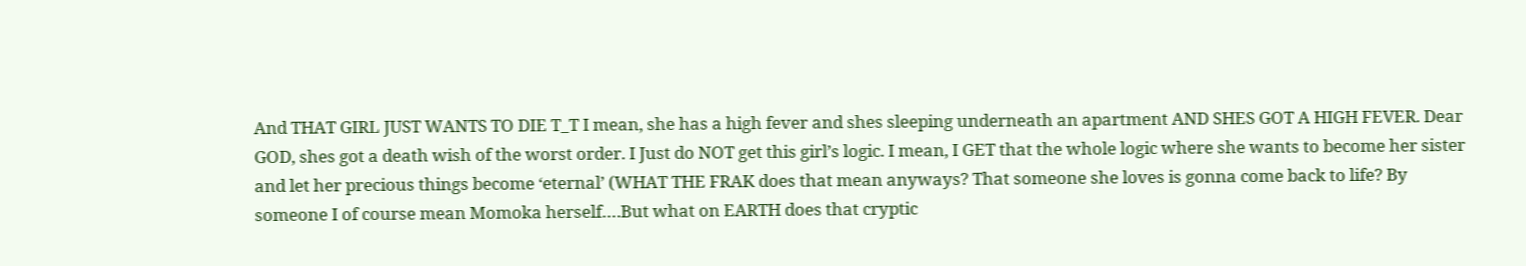And THAT GIRL JUST WANTS TO DIE T_T I mean, she has a high fever and shes sleeping underneath an apartment AND SHES GOT A HIGH FEVER. Dear GOD, shes got a death wish of the worst order. I Just do NOT get this girl’s logic. I mean, I GET that the whole logic where she wants to become her sister and let her precious things become ‘eternal’ (WHAT THE FRAK does that mean anyways? That someone she loves is gonna come back to life? By someone I of course mean Momoka herself….But what on EARTH does that cryptic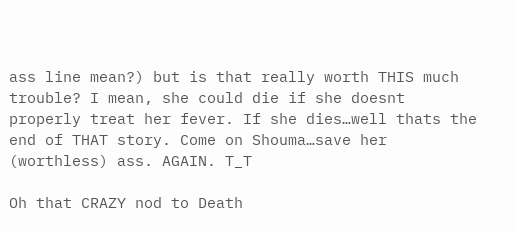ass line mean?) but is that really worth THIS much trouble? I mean, she could die if she doesnt properly treat her fever. If she dies…well thats the end of THAT story. Come on Shouma…save her (worthless) ass. AGAIN. T_T

Oh that CRAZY nod to Death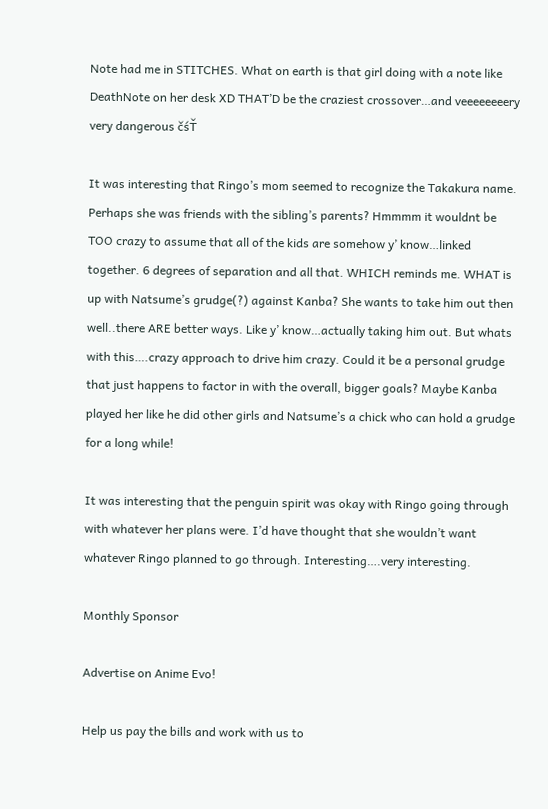Note had me in STITCHES. What on earth is that girl doing with a note like DeathNote on her desk XD THAT’D be the craziest crossover…and veeeeeeeery very dangerous čśŤ

It was interesting that Ringo’s mom seemed to recognize the Takakura name. Perhaps she was friends with the sibling’s parents? Hmmmm it wouldnt be TOO crazy to assume that all of the kids are somehow y’ know…linked together. 6 degrees of separation and all that. WHICH reminds me. WHAT is up with Natsume’s grudge(?) against Kanba? She wants to take him out then well..there ARE better ways. Like y’ know…actually taking him out. But whats with this….crazy approach to drive him crazy. Could it be a personal grudge that just happens to factor in with the overall, bigger goals? Maybe Kanba played her like he did other girls and Natsume’s a chick who can hold a grudge for a long while!

It was interesting that the penguin spirit was okay with Ringo going through with whatever her plans were. I’d have thought that she wouldn’t want whatever Ringo planned to go through. Interesting….very interesting.

Monthly Sponsor

Advertise on Anime Evo!

Help us pay the bills and work with us to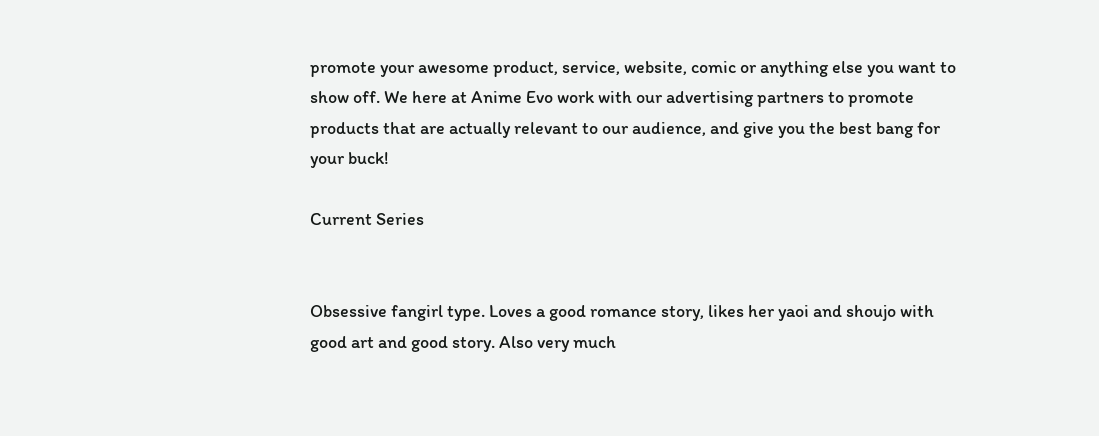promote your awesome product, service, website, comic or anything else you want to show off. We here at Anime Evo work with our advertising partners to promote products that are actually relevant to our audience, and give you the best bang for your buck!

Current Series


Obsessive fangirl type. Loves a good romance story, likes her yaoi and shoujo with good art and good story. Also very much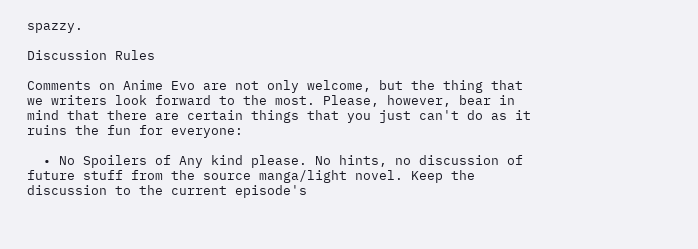spazzy.

Discussion Rules

Comments on Anime Evo are not only welcome, but the thing that we writers look forward to the most. Please, however, bear in mind that there are certain things that you just can't do as it ruins the fun for everyone:

  • No Spoilers of Any kind please. No hints, no discussion of future stuff from the source manga/light novel. Keep the discussion to the current episode's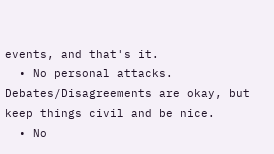events, and that's it.
  • No personal attacks. Debates/Disagreements are okay, but keep things civil and be nice.
  • No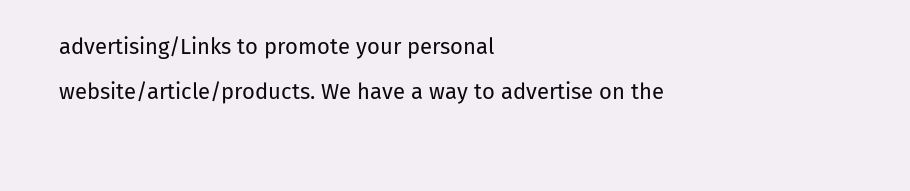advertising/Links to promote your personal website/article/products. We have a way to advertise on the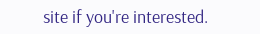site if you're interested.